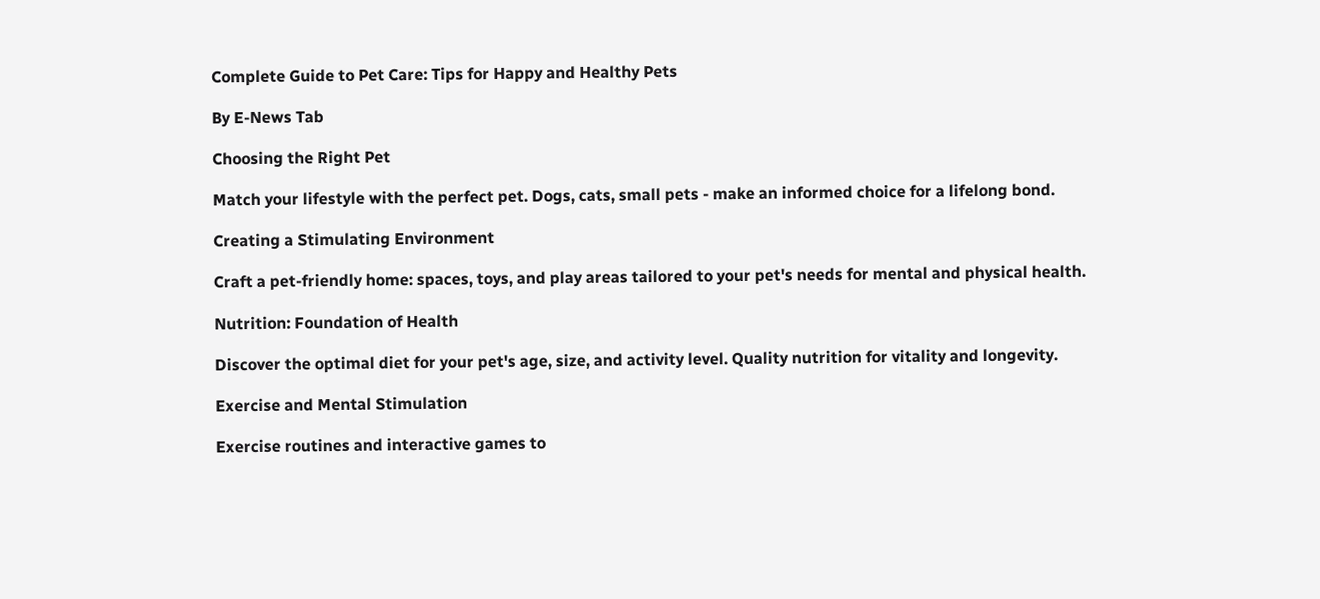Complete Guide to Pet Care: Tips for Happy and Healthy Pets

By E-News Tab

Choosing the Right Pet

Match your lifestyle with the perfect pet. Dogs, cats, small pets - make an informed choice for a lifelong bond.

Creating a Stimulating Environment

Craft a pet-friendly home: spaces, toys, and play areas tailored to your pet's needs for mental and physical health.

Nutrition: Foundation of Health

Discover the optimal diet for your pet's age, size, and activity level. Quality nutrition for vitality and longevity.

Exercise and Mental Stimulation

Exercise routines and interactive games to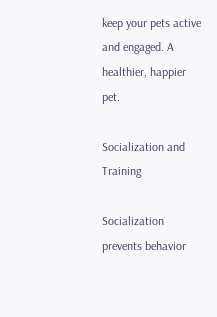keep your pets active and engaged. A healthier, happier pet.

Socialization and Training

Socialization prevents behavior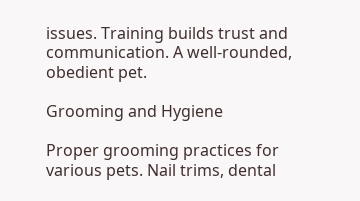issues. Training builds trust and communication. A well-rounded, obedient pet.

Grooming and Hygiene

Proper grooming practices for various pets. Nail trims, dental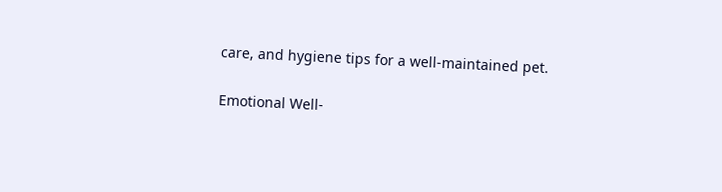care, and hygiene tips for a well-maintained pet.

Emotional Well-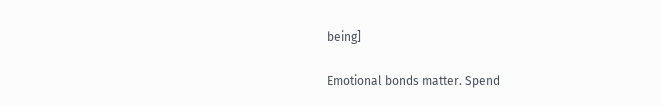being]

Emotional bonds matter. Spend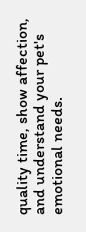quality time, show affection, and understand your pet's emotional needs.